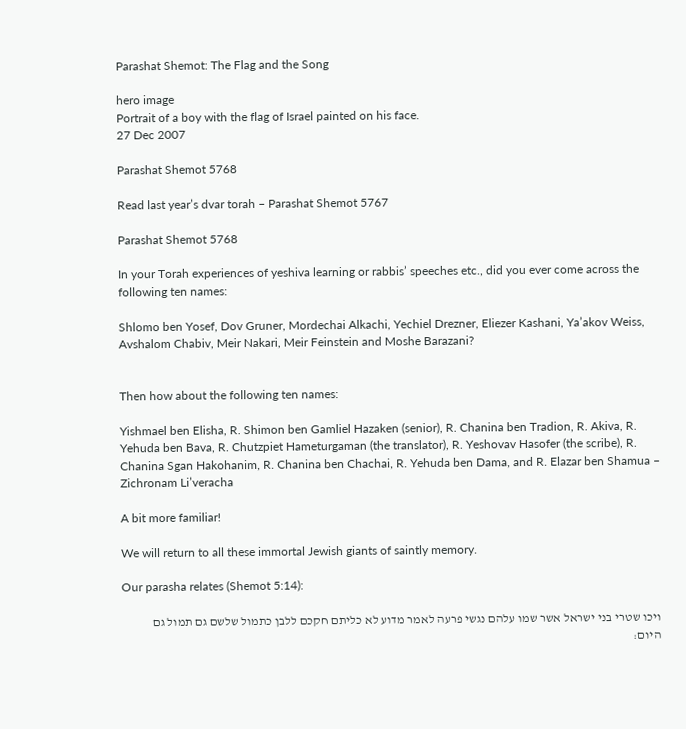Parashat Shemot: The Flag and the Song

hero image
Portrait of a boy with the flag of Israel painted on his face.
27 Dec 2007

Parashat Shemot 5768

Read last year’s dvar torah – Parashat Shemot 5767

Parashat Shemot 5768

In your Torah experiences of yeshiva learning or rabbis’ speeches etc., did you ever come across the following ten names:

Shlomo ben Yosef, Dov Gruner, Mordechai Alkachi, Yechiel Drezner, Eliezer Kashani, Ya’akov Weiss, Avshalom Chabiv, Meir Nakari, Meir Feinstein and Moshe Barazani?


Then how about the following ten names:

Yishmael ben Elisha, R. Shimon ben Gamliel Hazaken (senior), R. Chanina ben Tradion, R. Akiva, R. Yehuda ben Bava, R. Chutzpiet Hameturgaman (the translator), R. Yeshovav Hasofer (the scribe), R. Chanina Sgan Hakohanim, R. Chanina ben Chachai, R. Yehuda ben Dama, and R. Elazar ben Shamua – Zichronam Li’veracha

A bit more familiar!

We will return to all these immortal Jewish giants of saintly memory.

Our parasha relates (Shemot 5:14):

ויכו שטרי בני ישראל אשר שמו עלהם נגשי פרעה לאמר מדוע לא כליתם חקכם ללבן כתמול שלשם גם תמול גם היום: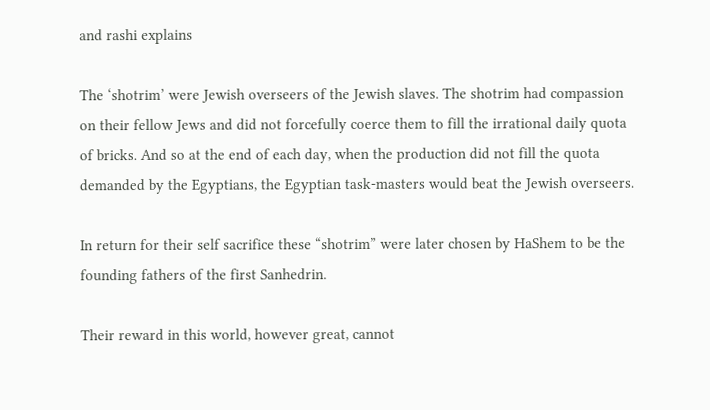and rashi explains

The ‘shotrim’ were Jewish overseers of the Jewish slaves. The shotrim had compassion on their fellow Jews and did not forcefully coerce them to fill the irrational daily quota of bricks. And so at the end of each day, when the production did not fill the quota demanded by the Egyptians, the Egyptian task-masters would beat the Jewish overseers.

In return for their self sacrifice these “shotrim” were later chosen by HaShem to be the founding fathers of the first Sanhedrin.

Their reward in this world, however great, cannot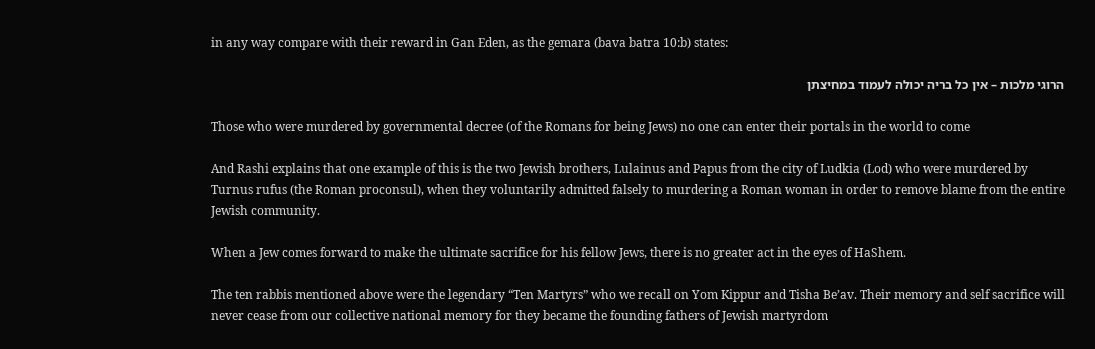in any way compare with their reward in Gan Eden, as the gemara (bava batra 10:b) states:

הרוגי מלכות – אין כל בריה יכולה לעמוד במחיצתן

Those who were murdered by governmental decree (of the Romans for being Jews) no one can enter their portals in the world to come

And Rashi explains that one example of this is the two Jewish brothers, Lulainus and Papus from the city of Ludkia (Lod) who were murdered by Turnus rufus (the Roman proconsul), when they voluntarily admitted falsely to murdering a Roman woman in order to remove blame from the entire Jewish community.

When a Jew comes forward to make the ultimate sacrifice for his fellow Jews, there is no greater act in the eyes of HaShem.

The ten rabbis mentioned above were the legendary “Ten Martyrs” who we recall on Yom Kippur and Tisha Be’av. Their memory and self sacrifice will never cease from our collective national memory for they became the founding fathers of Jewish martyrdom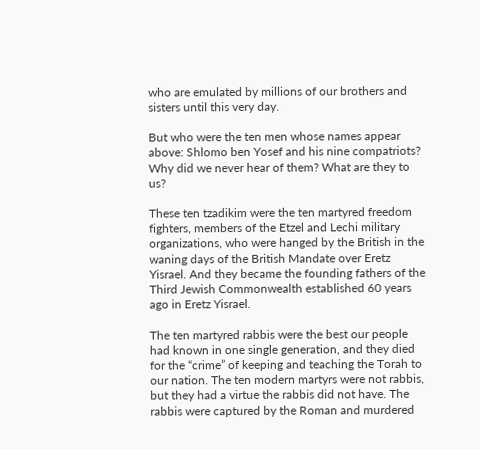who are emulated by millions of our brothers and sisters until this very day.

But who were the ten men whose names appear above: Shlomo ben Yosef and his nine compatriots? Why did we never hear of them? What are they to us?

These ten tzadikim were the ten martyred freedom fighters, members of the Etzel and Lechi military organizations, who were hanged by the British in the waning days of the British Mandate over Eretz Yisrael. And they became the founding fathers of the Third Jewish Commonwealth established 60 years ago in Eretz Yisrael.

The ten martyred rabbis were the best our people had known in one single generation, and they died for the “crime” of keeping and teaching the Torah to our nation. The ten modern martyrs were not rabbis, but they had a virtue the rabbis did not have. The rabbis were captured by the Roman and murdered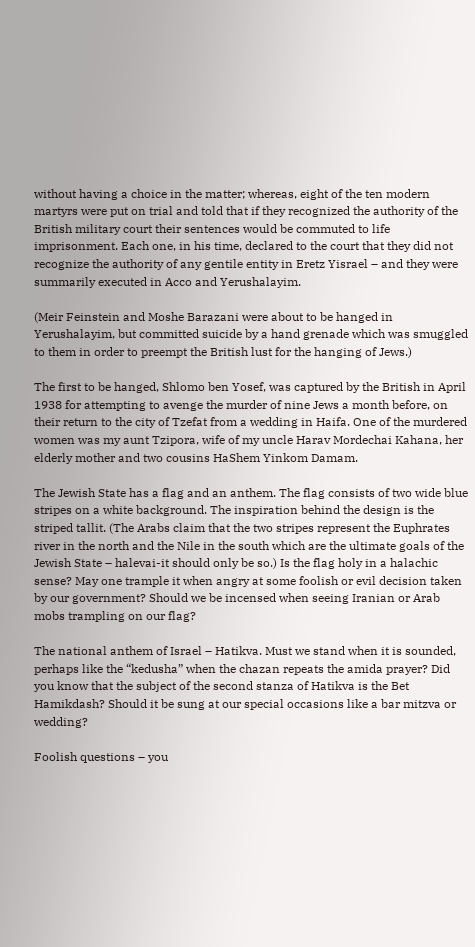without having a choice in the matter; whereas, eight of the ten modern martyrs were put on trial and told that if they recognized the authority of the British military court their sentences would be commuted to life imprisonment. Each one, in his time, declared to the court that they did not recognize the authority of any gentile entity in Eretz Yisrael – and they were summarily executed in Acco and Yerushalayim.

(Meir Feinstein and Moshe Barazani were about to be hanged in Yerushalayim, but committed suicide by a hand grenade which was smuggled to them in order to preempt the British lust for the hanging of Jews.)

The first to be hanged, Shlomo ben Yosef, was captured by the British in April 1938 for attempting to avenge the murder of nine Jews a month before, on their return to the city of Tzefat from a wedding in Haifa. One of the murdered women was my aunt Tzipora, wife of my uncle Harav Mordechai Kahana, her elderly mother and two cousins HaShem Yinkom Damam.

The Jewish State has a flag and an anthem. The flag consists of two wide blue stripes on a white background. The inspiration behind the design is the striped tallit. (The Arabs claim that the two stripes represent the Euphrates river in the north and the Nile in the south which are the ultimate goals of the Jewish State – halevai-it should only be so.) Is the flag holy in a halachic sense? May one trample it when angry at some foolish or evil decision taken by our government? Should we be incensed when seeing Iranian or Arab mobs trampling on our flag?

The national anthem of Israel – Hatikva. Must we stand when it is sounded, perhaps like the “kedusha” when the chazan repeats the amida prayer? Did you know that the subject of the second stanza of Hatikva is the Bet Hamikdash? Should it be sung at our special occasions like a bar mitzva or wedding?

Foolish questions – you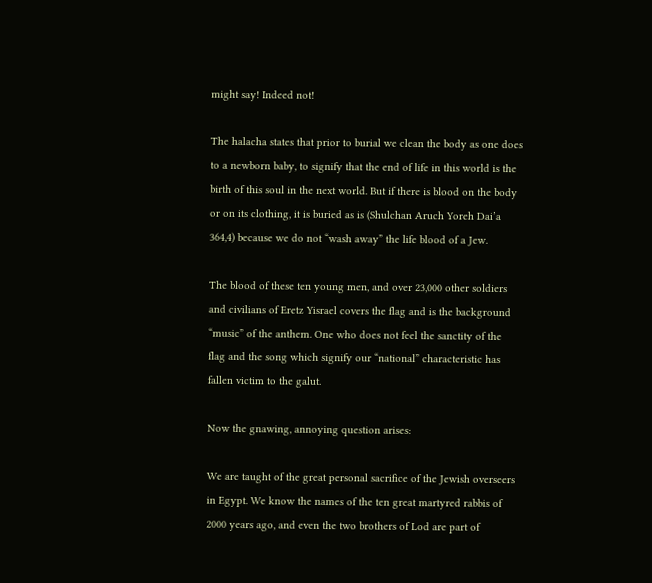might say! Indeed not!

The halacha states that prior to burial we clean the body as one does to a newborn baby, to signify that the end of life in this world is the birth of this soul in the next world. But if there is blood on the body or on its clothing, it is buried as is (Shulchan Aruch Yoreh Dai’a 364,4) because we do not “wash away” the life blood of a Jew.

The blood of these ten young men, and over 23,000 other soldiers and civilians of Eretz Yisrael covers the flag and is the background “music” of the anthem. One who does not feel the sanctity of the flag and the song which signify our “national” characteristic has fallen victim to the galut.

Now the gnawing, annoying question arises:

We are taught of the great personal sacrifice of the Jewish overseers in Egypt. We know the names of the ten great martyred rabbis of 2000 years ago, and even the two brothers of Lod are part of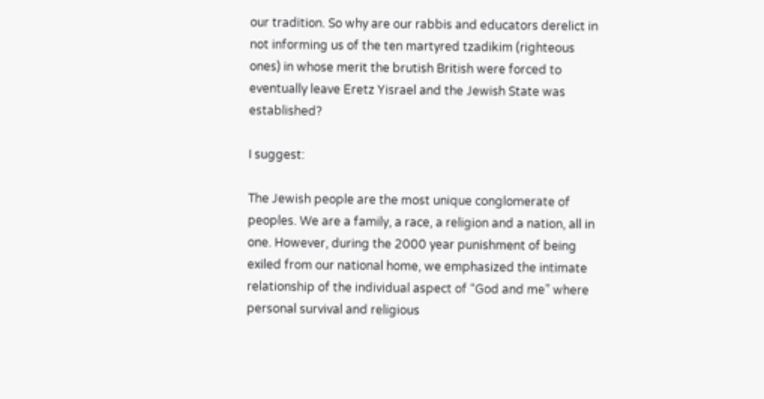our tradition. So why are our rabbis and educators derelict in not informing us of the ten martyred tzadikim (righteous ones) in whose merit the brutish British were forced to eventually leave Eretz Yisrael and the Jewish State was established?

I suggest:

The Jewish people are the most unique conglomerate of peoples. We are a family, a race, a religion and a nation, all in one. However, during the 2000 year punishment of being exiled from our national home, we emphasized the intimate relationship of the individual aspect of “God and me” where personal survival and religious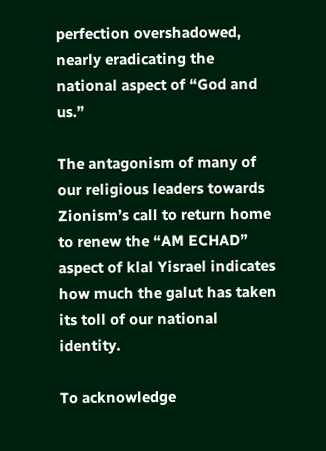perfection overshadowed, nearly eradicating the national aspect of “God and us.”

The antagonism of many of our religious leaders towards Zionism’s call to return home to renew the “AM ECHAD” aspect of klal Yisrael indicates how much the galut has taken its toll of our national identity.

To acknowledge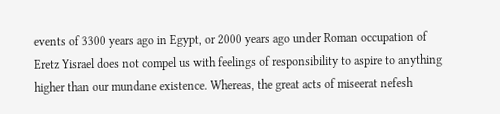events of 3300 years ago in Egypt, or 2000 years ago under Roman occupation of Eretz Yisrael does not compel us with feelings of responsibility to aspire to anything higher than our mundane existence. Whereas, the great acts of miseerat nefesh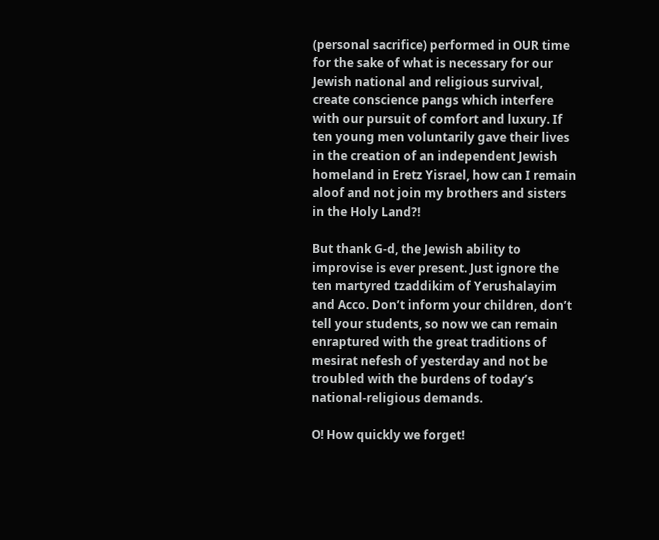(personal sacrifice) performed in OUR time for the sake of what is necessary for our Jewish national and religious survival, create conscience pangs which interfere with our pursuit of comfort and luxury. If ten young men voluntarily gave their lives in the creation of an independent Jewish homeland in Eretz Yisrael, how can I remain aloof and not join my brothers and sisters in the Holy Land?!

But thank G-d, the Jewish ability to improvise is ever present. Just ignore the ten martyred tzaddikim of Yerushalayim and Acco. Don’t inform your children, don’t tell your students, so now we can remain enraptured with the great traditions of mesirat nefesh of yesterday and not be troubled with the burdens of today’s national-religious demands.

O! How quickly we forget!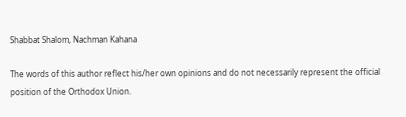Shabbat Shalom, Nachman Kahana

The words of this author reflect his/her own opinions and do not necessarily represent the official position of the Orthodox Union.